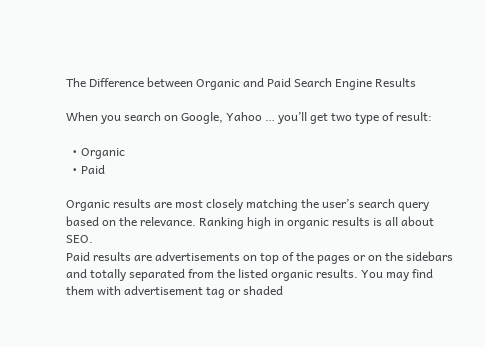The Difference between Organic and Paid Search Engine Results

When you search on Google, Yahoo … you’ll get two type of result:

  • Organic
  • Paid

Organic results are most closely matching the user’s search query based on the relevance. Ranking high in organic results is all about SEO.
Paid results are advertisements on top of the pages or on the sidebars and totally separated from the listed organic results. You may find them with advertisement tag or shaded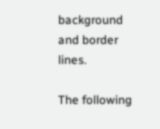background and border lines.

The following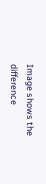Image shows the difference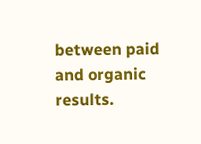between paid and organic results.